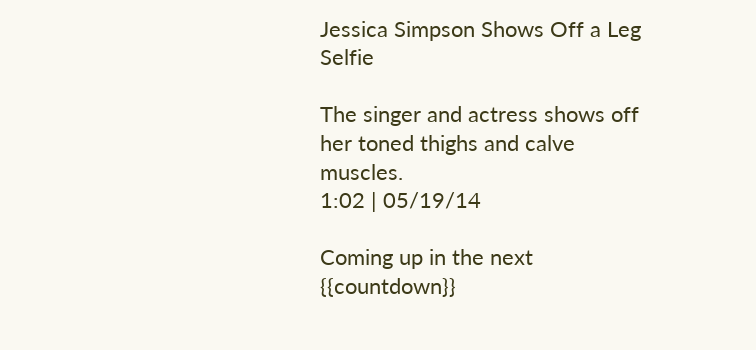Jessica Simpson Shows Off a Leg Selfie

The singer and actress shows off her toned thighs and calve muscles.
1:02 | 05/19/14

Coming up in the next {{countdown}}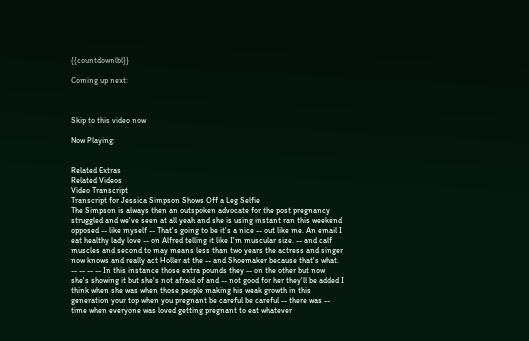{{countdownlbl}}

Coming up next:



Skip to this video now

Now Playing:


Related Extras
Related Videos
Video Transcript
Transcript for Jessica Simpson Shows Off a Leg Selfie
The Simpson is always then an outspoken advocate for the post pregnancy struggled and we've seen at all yeah and she is using instant ran this weekend opposed -- like myself -- That's going to be it's a nice -- out like me. An email I eat healthy lady love -- on Alfred telling it like I'm muscular size. -- and calf muscles and second to may means less than two years the actress and singer now knows and really act Holler at the -- and Shoemaker because that's what. -- -- -- -- In this instance those extra pounds they -- on the other but now she's showing it but she's not afraid of and -- not good for her they'll be added I think when she was when those people making his weak growth in this generation your top when you pregnant be careful be careful -- there was -- time when everyone was loved getting pregnant to eat whatever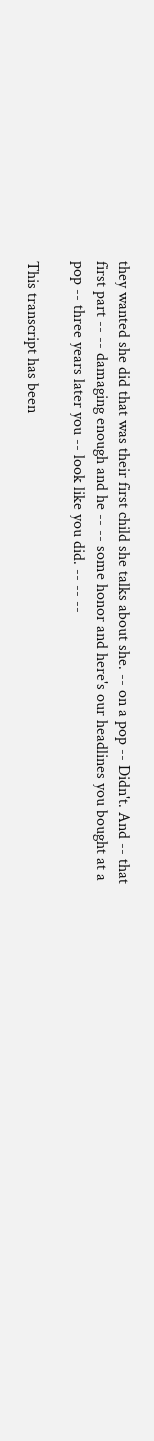they wanted she did that was their first child she talks about she. -- on a pop -- Didn't. And -- that first part -- -- damaging enough and he -- -- some honor and here's our headlines you bought at a pop -- three years later you -- look like you did. -- -- --

This transcript has been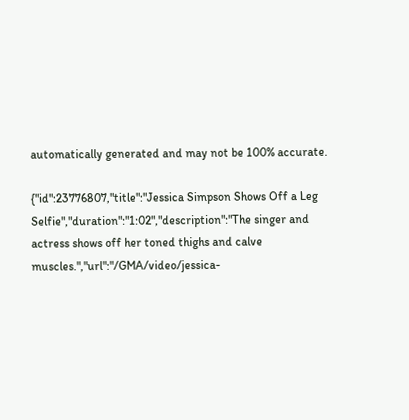automatically generated and may not be 100% accurate.

{"id":23776807,"title":"Jessica Simpson Shows Off a Leg Selfie","duration":"1:02","description":"The singer and actress shows off her toned thighs and calve muscles.","url":"/GMA/video/jessica-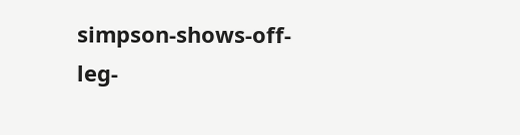simpson-shows-off-leg-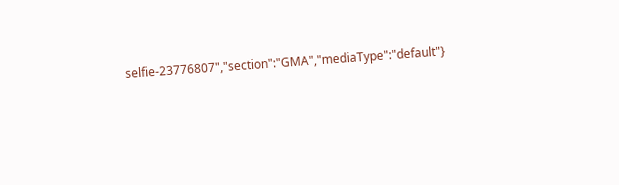selfie-23776807","section":"GMA","mediaType":"default"}